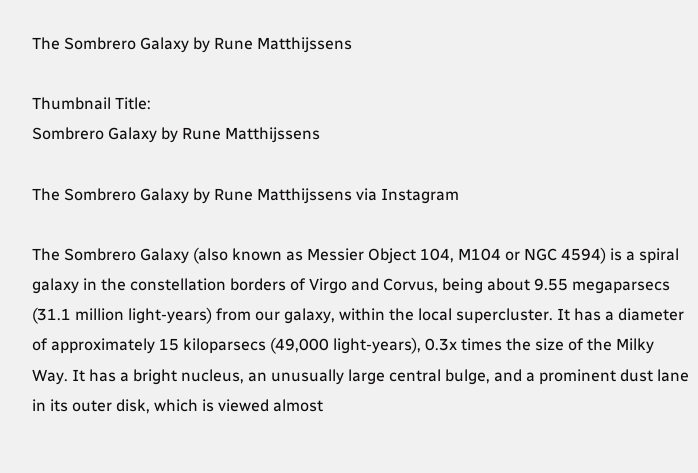The Sombrero Galaxy by Rune Matthijssens

Thumbnail Title:
Sombrero Galaxy by Rune Matthijssens

The Sombrero Galaxy by Rune Matthijssens via Instagram

The Sombrero Galaxy (also known as Messier Object 104, M104 or NGC 4594) is a spiral galaxy in the constellation borders of Virgo and Corvus, being about 9.55 megaparsecs (31.1 million light-years) from our galaxy, within the local supercluster. It has a diameter of approximately 15 kiloparsecs (49,000 light-years), 0.3x times the size of the Milky Way. It has a bright nucleus, an unusually large central bulge, and a prominent dust lane in its outer disk, which is viewed almost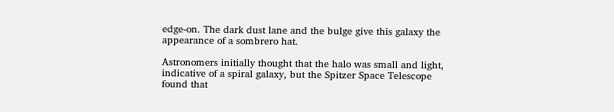edge-on. The dark dust lane and the bulge give this galaxy the appearance of a sombrero hat.

Astronomers initially thought that the halo was small and light, indicative of a spiral galaxy, but the Spitzer Space Telescope found that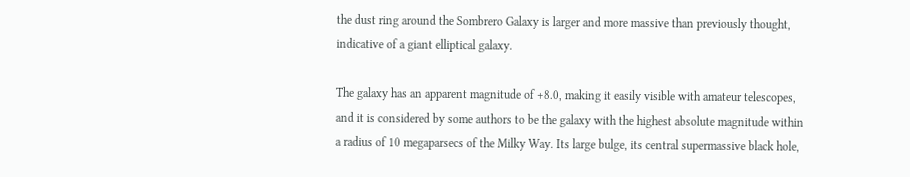the dust ring around the Sombrero Galaxy is larger and more massive than previously thought, indicative of a giant elliptical galaxy.

The galaxy has an apparent magnitude of +8.0, making it easily visible with amateur telescopes, and it is considered by some authors to be the galaxy with the highest absolute magnitude within a radius of 10 megaparsecs of the Milky Way. Its large bulge, its central supermassive black hole,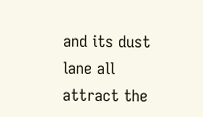and its dust lane all attract the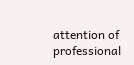attention of professional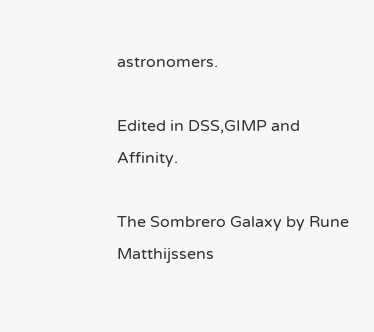astronomers.

Edited in DSS,GIMP and Affinity.

The Sombrero Galaxy by Rune Matthijssens